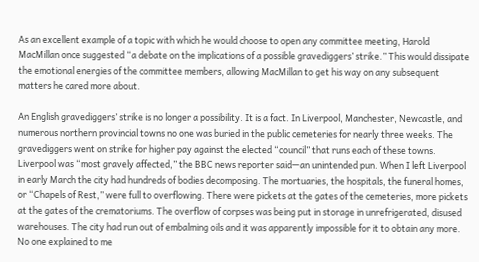As an excellent example of a topic with which he would choose to open any committee meeting, Harold MacMillan once suggested “a debate on the implications of a possible gravediggers’ strike.” This would dissipate the emotional energies of the committee members, allowing MacMillan to get his way on any subsequent matters he cared more about.

An English gravediggers’ strike is no longer a possibility. It is a fact. In Liverpool, Manchester, Newcastle, and numerous northern provincial towns no one was buried in the public cemeteries for nearly three weeks. The gravediggers went on strike for higher pay against the elected “council” that runs each of these towns. Liverpool was “most gravely affected,” the BBC news reporter said—an unintended pun. When I left Liverpool in early March the city had hundreds of bodies decomposing. The mortuaries, the hospitals, the funeral homes, or “Chapels of Rest,” were full to overflowing. There were pickets at the gates of the cemeteries, more pickets at the gates of the crematoriums. The overflow of corpses was being put in storage in unrefrigerated, disused warehouses. The city had run out of embalming oils and it was apparently impossible for it to obtain any more. No one explained to me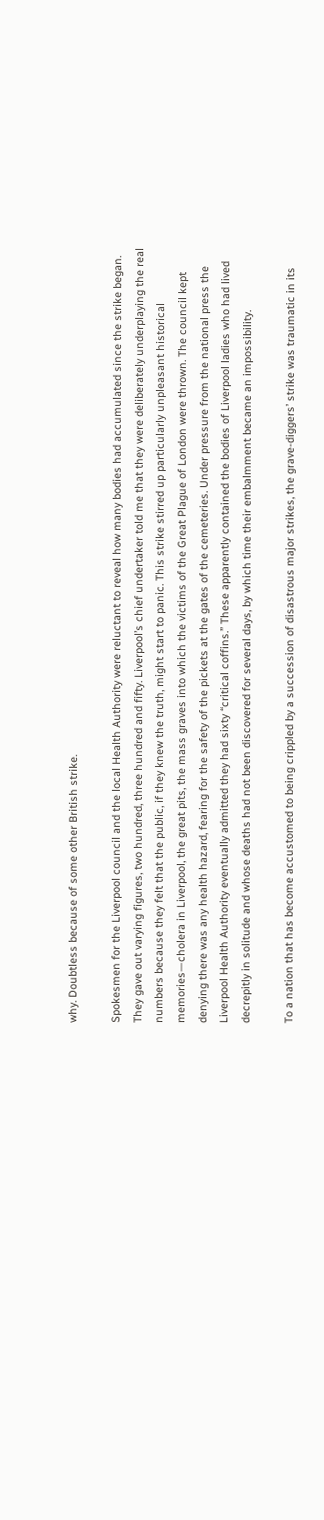why. Doubtless because of some other British strike.

Spokesmen for the Liverpool council and the local Health Authority were reluctant to reveal how many bodies had accumulated since the strike began. They gave out varying figures, two hundred, three hundred and fifty. Liverpool’s chief undertaker told me that they were deliberately underplaying the real numbers because they felt that the public, if they knew the truth, might start to panic. This strike stirred up particularly unpleasant historical memories—cholera in Liverpool, the great pits, the mass graves into which the victims of the Great Plague of London were thrown. The council kept denying there was any health hazard, fearing for the safety of the pickets at the gates of the cemeteries. Under pressure from the national press the Liverpool Health Authority eventually admitted they had sixty “critical coffins.” These apparently contained the bodies of Liverpool ladies who had lived decrepitly in solitude and whose deaths had not been discovered for several days, by which time their embalmment became an impossibility.

To a nation that has become accustomed to being crippled by a succession of disastrous major strikes, the grave-diggers’ strike was traumatic in its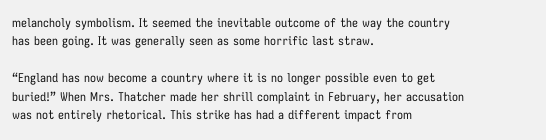melancholy symbolism. It seemed the inevitable outcome of the way the country has been going. It was generally seen as some horrific last straw.

“England has now become a country where it is no longer possible even to get buried!” When Mrs. Thatcher made her shrill complaint in February, her accusation was not entirely rhetorical. This strike has had a different impact from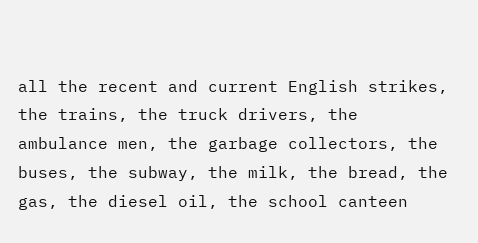all the recent and current English strikes, the trains, the truck drivers, the ambulance men, the garbage collectors, the buses, the subway, the milk, the bread, the gas, the diesel oil, the school canteen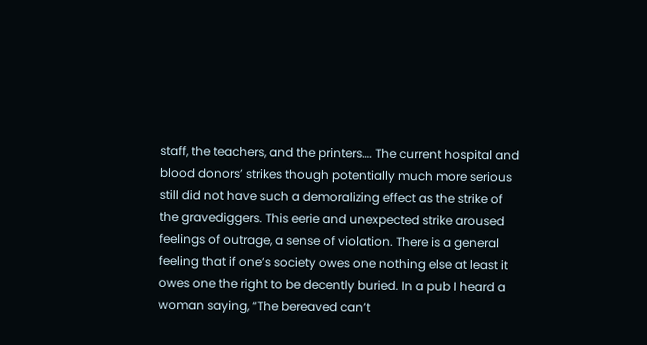staff, the teachers, and the printers…. The current hospital and blood donors’ strikes though potentially much more serious still did not have such a demoralizing effect as the strike of the gravediggers. This eerie and unexpected strike aroused feelings of outrage, a sense of violation. There is a general feeling that if one’s society owes one nothing else at least it owes one the right to be decently buried. In a pub I heard a woman saying, “The bereaved can’t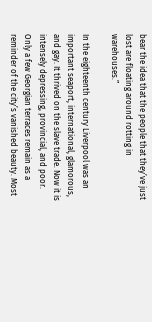bear the idea that the people that they’ve just lost are floating around rotting in warehouses.”

In the eighteenth century Liverpool was an important seaport, international, glamorous, and gay. It thrived on the slave trade. Now it is intensely depressing, provincial, and poor. Only a few Georgian terraces remain as a reminder of the city’s vanished beauty. Most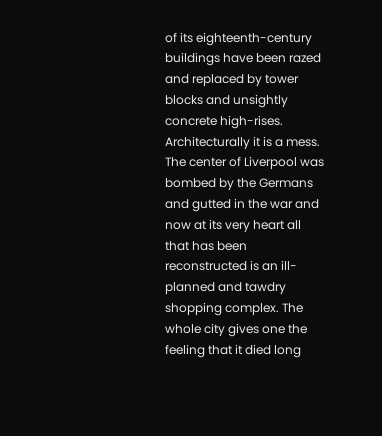of its eighteenth-century buildings have been razed and replaced by tower blocks and unsightly concrete high-rises. Architecturally it is a mess. The center of Liverpool was bombed by the Germans and gutted in the war and now at its very heart all that has been reconstructed is an ill-planned and tawdry shopping complex. The whole city gives one the feeling that it died long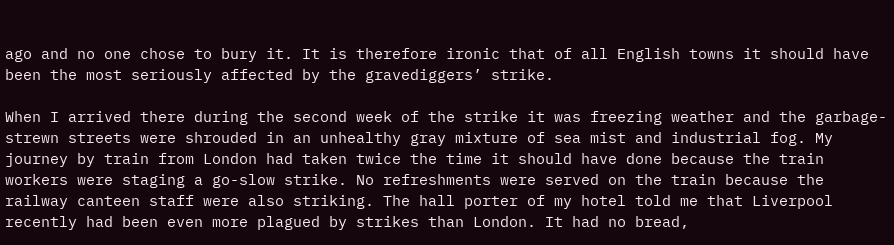ago and no one chose to bury it. It is therefore ironic that of all English towns it should have been the most seriously affected by the gravediggers’ strike.

When I arrived there during the second week of the strike it was freezing weather and the garbage-strewn streets were shrouded in an unhealthy gray mixture of sea mist and industrial fog. My journey by train from London had taken twice the time it should have done because the train workers were staging a go-slow strike. No refreshments were served on the train because the railway canteen staff were also striking. The hall porter of my hotel told me that Liverpool recently had been even more plagued by strikes than London. It had no bread,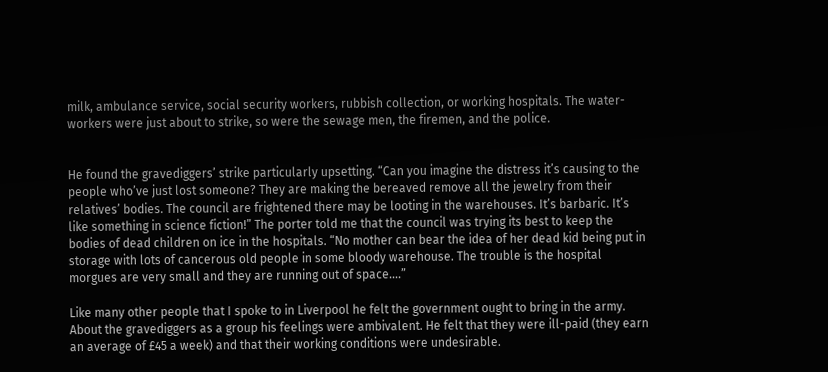milk, ambulance service, social security workers, rubbish collection, or working hospitals. The water-workers were just about to strike, so were the sewage men, the firemen, and the police.


He found the gravediggers’ strike particularly upsetting. “Can you imagine the distress it’s causing to the people who’ve just lost someone? They are making the bereaved remove all the jewelry from their relatives’ bodies. The council are frightened there may be looting in the warehouses. It’s barbaric. It’s like something in science fiction!” The porter told me that the council was trying its best to keep the bodies of dead children on ice in the hospitals. “No mother can bear the idea of her dead kid being put in storage with lots of cancerous old people in some bloody warehouse. The trouble is the hospital morgues are very small and they are running out of space….”

Like many other people that I spoke to in Liverpool he felt the government ought to bring in the army. About the gravediggers as a group his feelings were ambivalent. He felt that they were ill-paid (they earn an average of £45 a week) and that their working conditions were undesirable.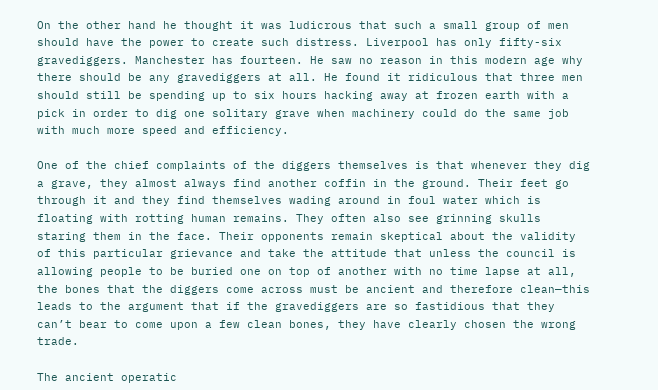On the other hand he thought it was ludicrous that such a small group of men should have the power to create such distress. Liverpool has only fifty-six gravediggers. Manchester has fourteen. He saw no reason in this modern age why there should be any gravediggers at all. He found it ridiculous that three men should still be spending up to six hours hacking away at frozen earth with a pick in order to dig one solitary grave when machinery could do the same job with much more speed and efficiency.

One of the chief complaints of the diggers themselves is that whenever they dig a grave, they almost always find another coffin in the ground. Their feet go through it and they find themselves wading around in foul water which is floating with rotting human remains. They often also see grinning skulls staring them in the face. Their opponents remain skeptical about the validity of this particular grievance and take the attitude that unless the council is allowing people to be buried one on top of another with no time lapse at all, the bones that the diggers come across must be ancient and therefore clean—this leads to the argument that if the gravediggers are so fastidious that they can’t bear to come upon a few clean bones, they have clearly chosen the wrong trade.

The ancient operatic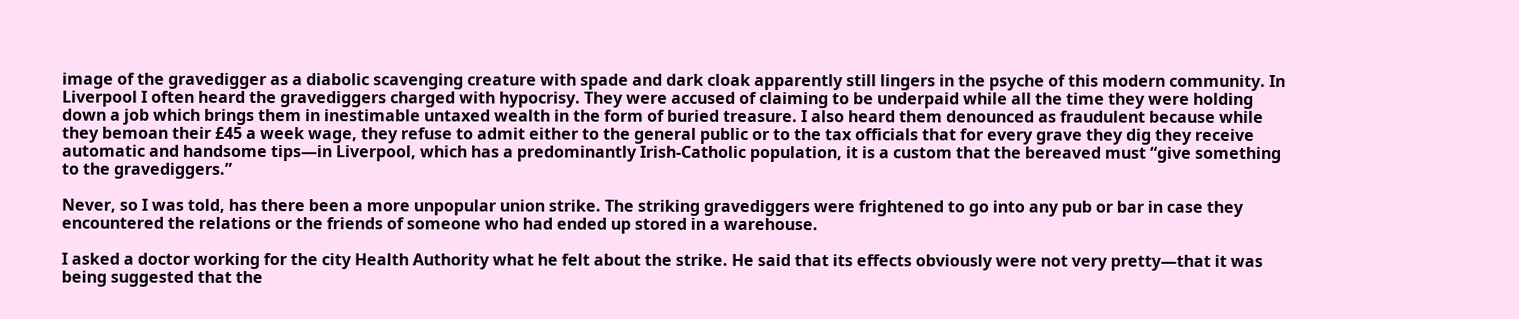image of the gravedigger as a diabolic scavenging creature with spade and dark cloak apparently still lingers in the psyche of this modern community. In Liverpool I often heard the gravediggers charged with hypocrisy. They were accused of claiming to be underpaid while all the time they were holding down a job which brings them in inestimable untaxed wealth in the form of buried treasure. I also heard them denounced as fraudulent because while they bemoan their £45 a week wage, they refuse to admit either to the general public or to the tax officials that for every grave they dig they receive automatic and handsome tips—in Liverpool, which has a predominantly Irish-Catholic population, it is a custom that the bereaved must “give something to the gravediggers.”

Never, so I was told, has there been a more unpopular union strike. The striking gravediggers were frightened to go into any pub or bar in case they encountered the relations or the friends of someone who had ended up stored in a warehouse.

I asked a doctor working for the city Health Authority what he felt about the strike. He said that its effects obviously were not very pretty—that it was being suggested that the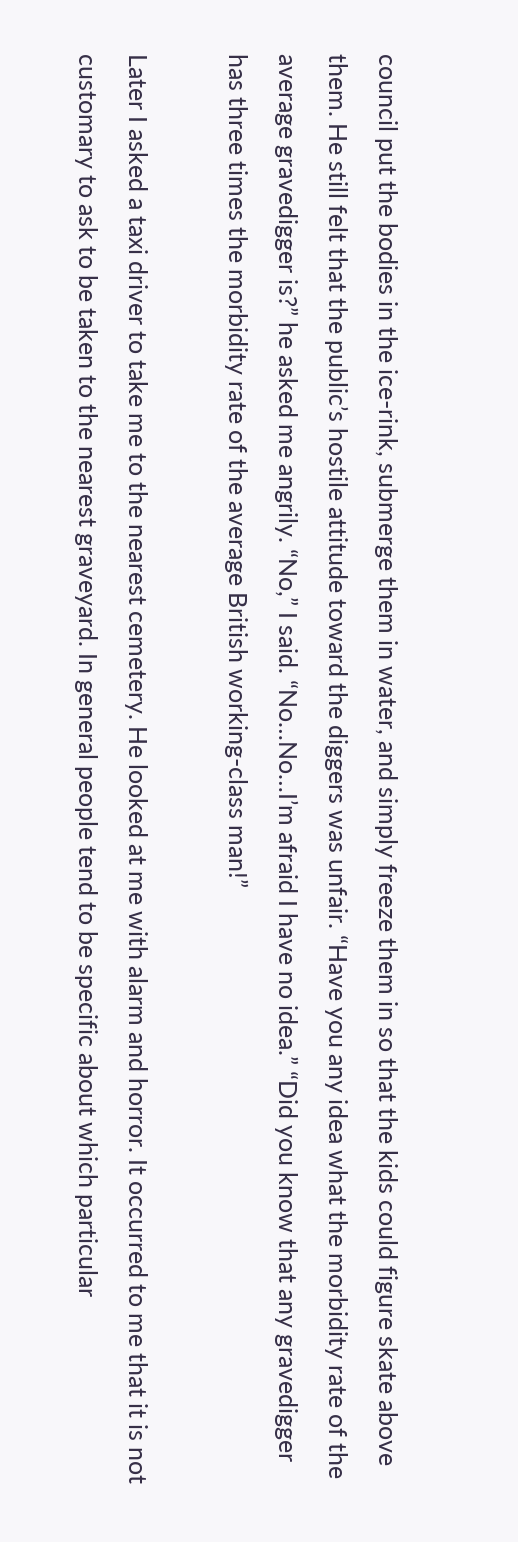council put the bodies in the ice-rink, submerge them in water, and simply freeze them in so that the kids could figure skate above them. He still felt that the public’s hostile attitude toward the diggers was unfair. “Have you any idea what the morbidity rate of the average gravedigger is?” he asked me angrily. “No,” I said. “No…No…I’m afraid I have no idea.” “Did you know that any gravedigger has three times the morbidity rate of the average British working-class man!”

Later I asked a taxi driver to take me to the nearest cemetery. He looked at me with alarm and horror. It occurred to me that it is not customary to ask to be taken to the nearest graveyard. In general people tend to be specific about which particular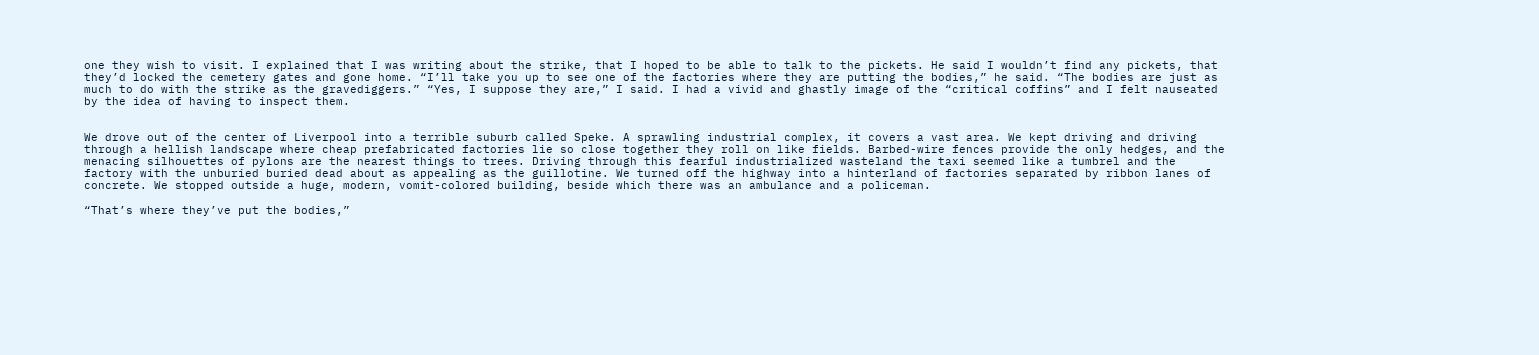one they wish to visit. I explained that I was writing about the strike, that I hoped to be able to talk to the pickets. He said I wouldn’t find any pickets, that they’d locked the cemetery gates and gone home. “I’ll take you up to see one of the factories where they are putting the bodies,” he said. “The bodies are just as much to do with the strike as the gravediggers.” “Yes, I suppose they are,” I said. I had a vivid and ghastly image of the “critical coffins” and I felt nauseated by the idea of having to inspect them.


We drove out of the center of Liverpool into a terrible suburb called Speke. A sprawling industrial complex, it covers a vast area. We kept driving and driving through a hellish landscape where cheap prefabricated factories lie so close together they roll on like fields. Barbed-wire fences provide the only hedges, and the menacing silhouettes of pylons are the nearest things to trees. Driving through this fearful industrialized wasteland the taxi seemed like a tumbrel and the factory with the unburied buried dead about as appealing as the guillotine. We turned off the highway into a hinterland of factories separated by ribbon lanes of concrete. We stopped outside a huge, modern, vomit-colored building, beside which there was an ambulance and a policeman.

“That’s where they’ve put the bodies,”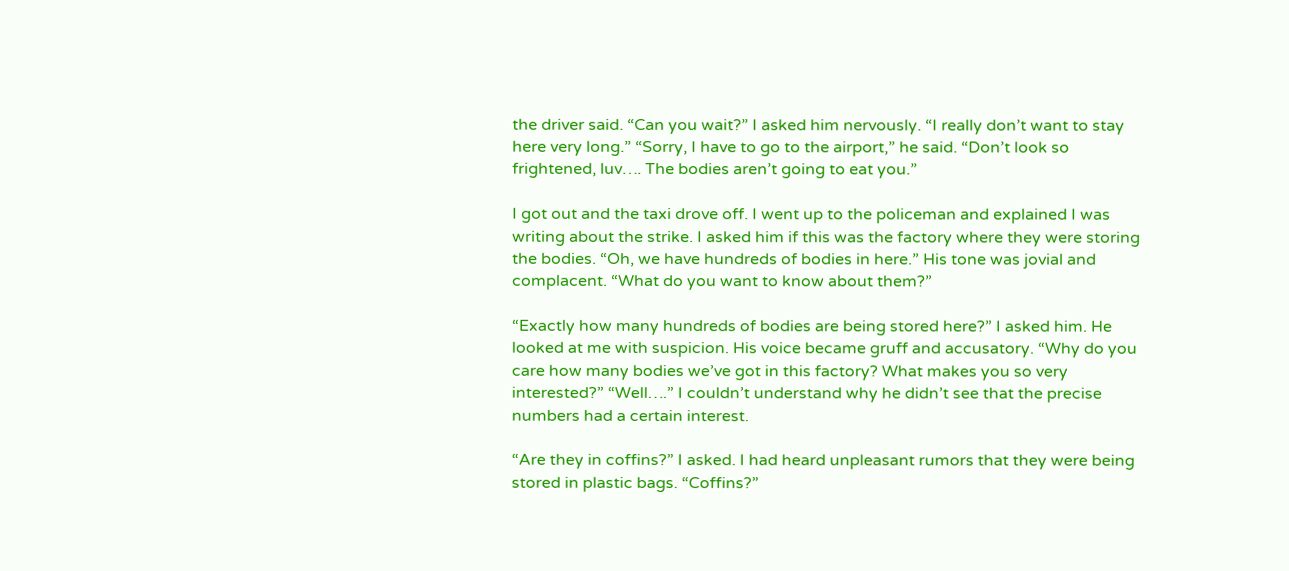the driver said. “Can you wait?” I asked him nervously. “I really don’t want to stay here very long.” “Sorry, I have to go to the airport,” he said. “Don’t look so frightened, luv…. The bodies aren’t going to eat you.”

I got out and the taxi drove off. I went up to the policeman and explained I was writing about the strike. I asked him if this was the factory where they were storing the bodies. “Oh, we have hundreds of bodies in here.” His tone was jovial and complacent. “What do you want to know about them?”

“Exactly how many hundreds of bodies are being stored here?” I asked him. He looked at me with suspicion. His voice became gruff and accusatory. “Why do you care how many bodies we’ve got in this factory? What makes you so very interested?” “Well….” I couldn’t understand why he didn’t see that the precise numbers had a certain interest.

“Are they in coffins?” I asked. I had heard unpleasant rumors that they were being stored in plastic bags. “Coffins?”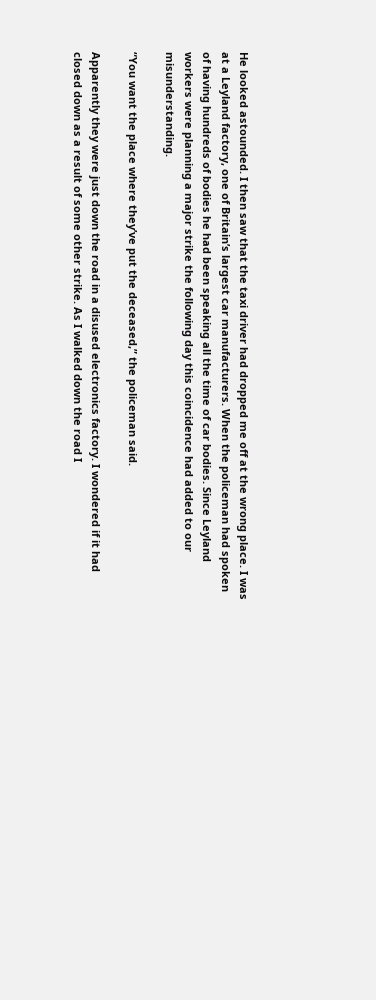He looked astounded. I then saw that the taxi driver had dropped me off at the wrong place. I was at a Leyland factory, one of Britain’s largest car manufacturers. When the policeman had spoken of having hundreds of bodies he had been speaking all the time of car bodies. Since Leyland workers were planning a major strike the following day this coincidence had added to our misunderstanding.

“You want the place where they’ve put the deceased,” the policeman said.

Apparently they were just down the road in a disused electronics factory. I wondered if it had closed down as a result of some other strike. As I walked down the road I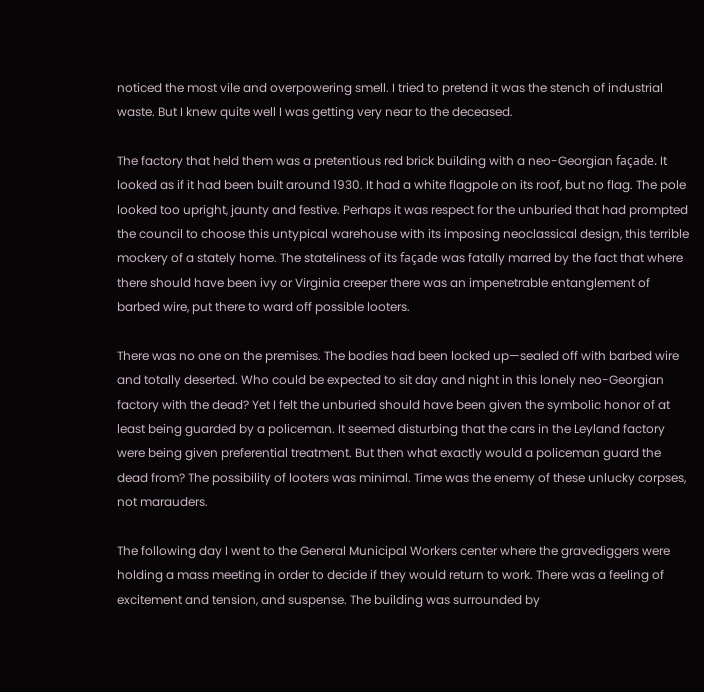noticed the most vile and overpowering smell. I tried to pretend it was the stench of industrial waste. But I knew quite well I was getting very near to the deceased.

The factory that held them was a pretentious red brick building with a neo-Georgian façade. It looked as if it had been built around 1930. It had a white flagpole on its roof, but no flag. The pole looked too upright, jaunty and festive. Perhaps it was respect for the unburied that had prompted the council to choose this untypical warehouse with its imposing neoclassical design, this terrible mockery of a stately home. The stateliness of its façade was fatally marred by the fact that where there should have been ivy or Virginia creeper there was an impenetrable entanglement of barbed wire, put there to ward off possible looters.

There was no one on the premises. The bodies had been locked up—sealed off with barbed wire and totally deserted. Who could be expected to sit day and night in this lonely neo-Georgian factory with the dead? Yet I felt the unburied should have been given the symbolic honor of at least being guarded by a policeman. It seemed disturbing that the cars in the Leyland factory were being given preferential treatment. But then what exactly would a policeman guard the dead from? The possibility of looters was minimal. Time was the enemy of these unlucky corpses, not marauders.

The following day I went to the General Municipal Workers center where the gravediggers were holding a mass meeting in order to decide if they would return to work. There was a feeling of excitement and tension, and suspense. The building was surrounded by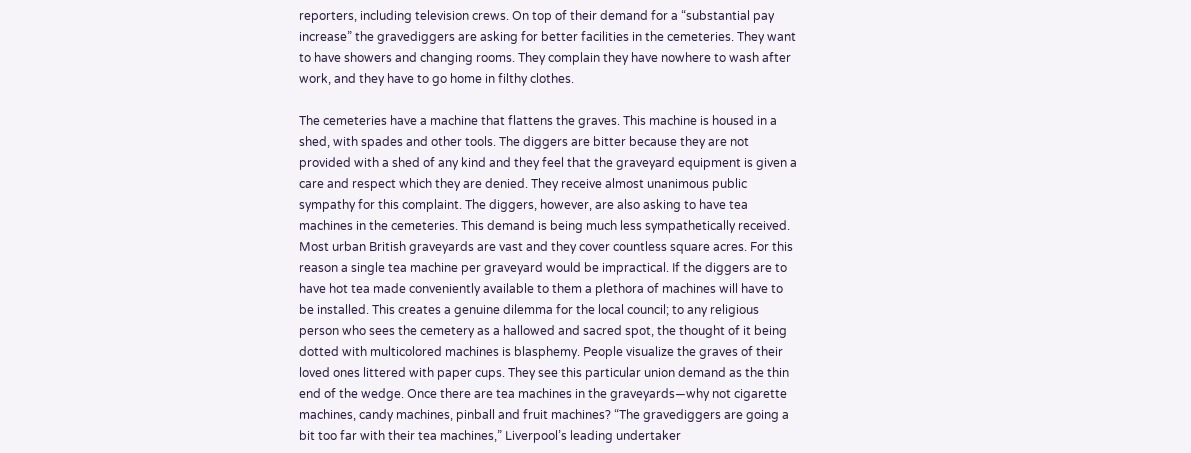reporters, including television crews. On top of their demand for a “substantial pay increase” the gravediggers are asking for better facilities in the cemeteries. They want to have showers and changing rooms. They complain they have nowhere to wash after work, and they have to go home in filthy clothes.

The cemeteries have a machine that flattens the graves. This machine is housed in a shed, with spades and other tools. The diggers are bitter because they are not provided with a shed of any kind and they feel that the graveyard equipment is given a care and respect which they are denied. They receive almost unanimous public sympathy for this complaint. The diggers, however, are also asking to have tea machines in the cemeteries. This demand is being much less sympathetically received. Most urban British graveyards are vast and they cover countless square acres. For this reason a single tea machine per graveyard would be impractical. If the diggers are to have hot tea made conveniently available to them a plethora of machines will have to be installed. This creates a genuine dilemma for the local council; to any religious person who sees the cemetery as a hallowed and sacred spot, the thought of it being dotted with multicolored machines is blasphemy. People visualize the graves of their loved ones littered with paper cups. They see this particular union demand as the thin end of the wedge. Once there are tea machines in the graveyards—why not cigarette machines, candy machines, pinball and fruit machines? “The gravediggers are going a bit too far with their tea machines,” Liverpool’s leading undertaker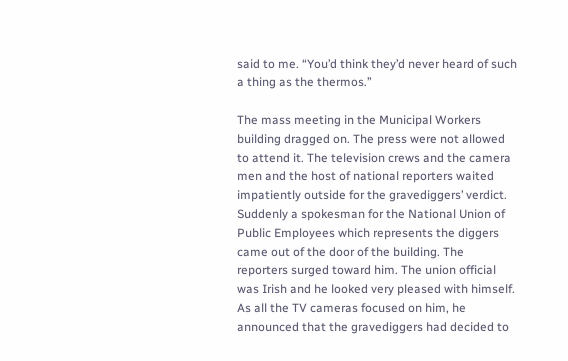said to me. “You’d think they’d never heard of such a thing as the thermos.”

The mass meeting in the Municipal Workers building dragged on. The press were not allowed to attend it. The television crews and the camera men and the host of national reporters waited impatiently outside for the gravediggers’ verdict. Suddenly a spokesman for the National Union of Public Employees which represents the diggers came out of the door of the building. The reporters surged toward him. The union official was Irish and he looked very pleased with himself. As all the TV cameras focused on him, he announced that the gravediggers had decided to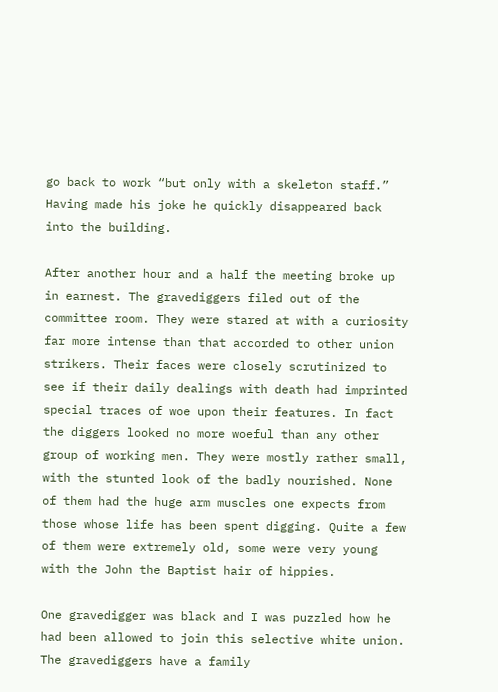go back to work “but only with a skeleton staff.” Having made his joke he quickly disappeared back into the building.

After another hour and a half the meeting broke up in earnest. The gravediggers filed out of the committee room. They were stared at with a curiosity far more intense than that accorded to other union strikers. Their faces were closely scrutinized to see if their daily dealings with death had imprinted special traces of woe upon their features. In fact the diggers looked no more woeful than any other group of working men. They were mostly rather small, with the stunted look of the badly nourished. None of them had the huge arm muscles one expects from those whose life has been spent digging. Quite a few of them were extremely old, some were very young with the John the Baptist hair of hippies.

One gravedigger was black and I was puzzled how he had been allowed to join this selective white union. The gravediggers have a family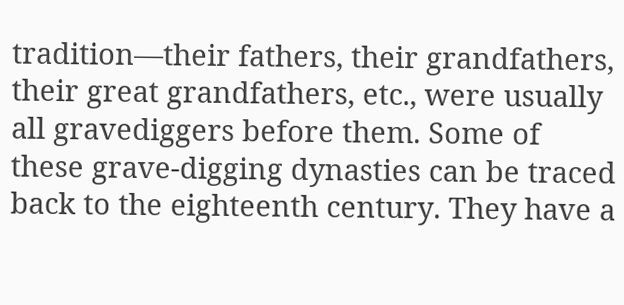tradition—their fathers, their grandfathers, their great grandfathers, etc., were usually all gravediggers before them. Some of these grave-digging dynasties can be traced back to the eighteenth century. They have a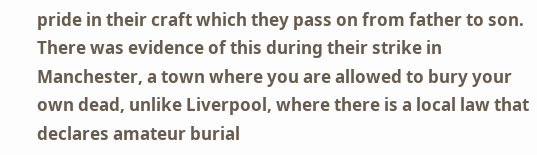pride in their craft which they pass on from father to son. There was evidence of this during their strike in Manchester, a town where you are allowed to bury your own dead, unlike Liverpool, where there is a local law that declares amateur burial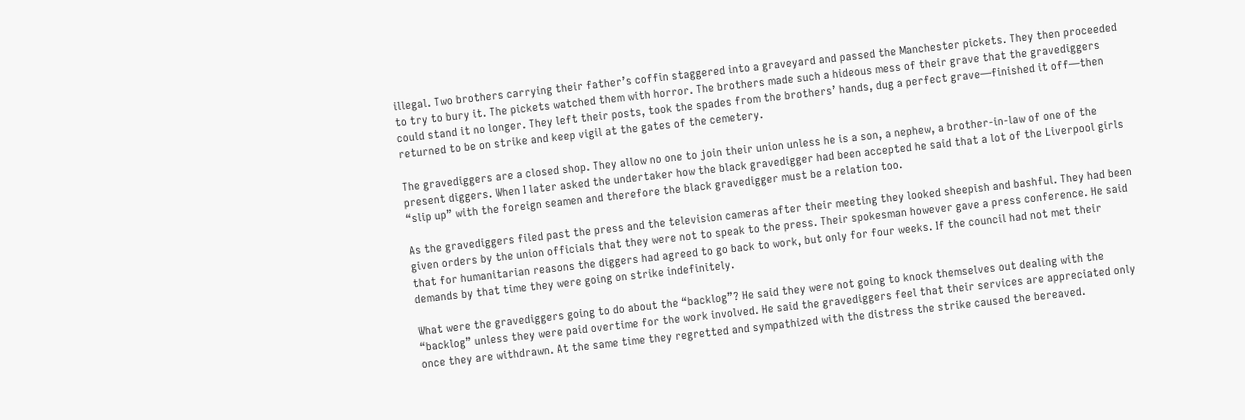illegal. Two brothers carrying their father’s coffin staggered into a graveyard and passed the Manchester pickets. They then proceeded to try to bury it. The pickets watched them with horror. The brothers made such a hideous mess of their grave that the gravediggers could stand it no longer. They left their posts, took the spades from the brothers’ hands, dug a perfect grave—finished it off—then returned to be on strike and keep vigil at the gates of the cemetery.

The gravediggers are a closed shop. They allow no one to join their union unless he is a son, a nephew, a brother-in-law of one of the present diggers. When I later asked the undertaker how the black gravedigger had been accepted he said that a lot of the Liverpool girls “slip up” with the foreign seamen and therefore the black gravedigger must be a relation too.

As the gravediggers filed past the press and the television cameras after their meeting they looked sheepish and bashful. They had been given orders by the union officials that they were not to speak to the press. Their spokesman however gave a press conference. He said that for humanitarian reasons the diggers had agreed to go back to work, but only for four weeks. If the council had not met their demands by that time they were going on strike indefinitely.

What were the gravediggers going to do about the “backlog”? He said they were not going to knock themselves out dealing with the “backlog” unless they were paid overtime for the work involved. He said the gravediggers feel that their services are appreciated only once they are withdrawn. At the same time they regretted and sympathized with the distress the strike caused the bereaved.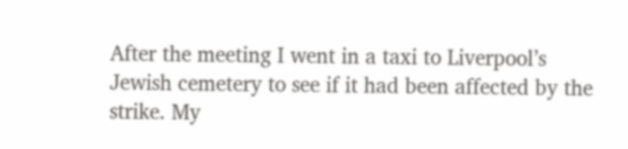After the meeting I went in a taxi to Liverpool’s Jewish cemetery to see if it had been affected by the strike. My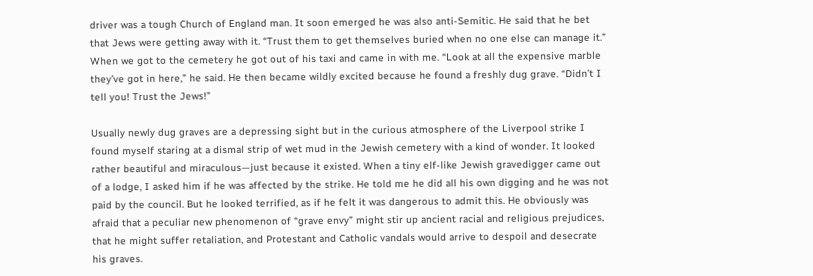driver was a tough Church of England man. It soon emerged he was also anti-Semitic. He said that he bet that Jews were getting away with it. “Trust them to get themselves buried when no one else can manage it.” When we got to the cemetery he got out of his taxi and came in with me. “Look at all the expensive marble they’ve got in here,” he said. He then became wildly excited because he found a freshly dug grave. “Didn’t I tell you! Trust the Jews!”

Usually newly dug graves are a depressing sight but in the curious atmosphere of the Liverpool strike I found myself staring at a dismal strip of wet mud in the Jewish cemetery with a kind of wonder. It looked rather beautiful and miraculous—just because it existed. When a tiny elf-like Jewish gravedigger came out of a lodge, I asked him if he was affected by the strike. He told me he did all his own digging and he was not paid by the council. But he looked terrified, as if he felt it was dangerous to admit this. He obviously was afraid that a peculiar new phenomenon of “grave envy” might stir up ancient racial and religious prejudices, that he might suffer retaliation, and Protestant and Catholic vandals would arrive to despoil and desecrate his graves.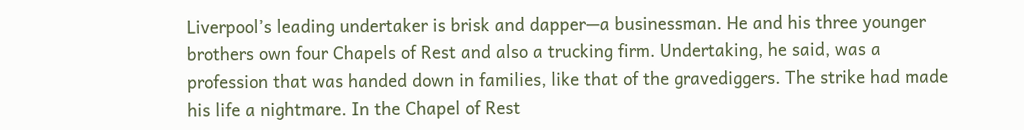Liverpool’s leading undertaker is brisk and dapper—a businessman. He and his three younger brothers own four Chapels of Rest and also a trucking firm. Undertaking, he said, was a profession that was handed down in families, like that of the gravediggers. The strike had made his life a nightmare. In the Chapel of Rest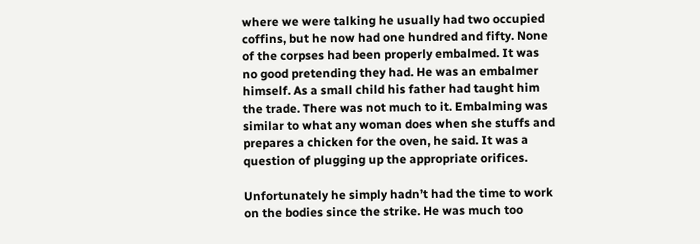where we were talking he usually had two occupied coffins, but he now had one hundred and fifty. None of the corpses had been properly embalmed. It was no good pretending they had. He was an embalmer himself. As a small child his father had taught him the trade. There was not much to it. Embalming was similar to what any woman does when she stuffs and prepares a chicken for the oven, he said. It was a question of plugging up the appropriate orifices.

Unfortunately he simply hadn’t had the time to work on the bodies since the strike. He was much too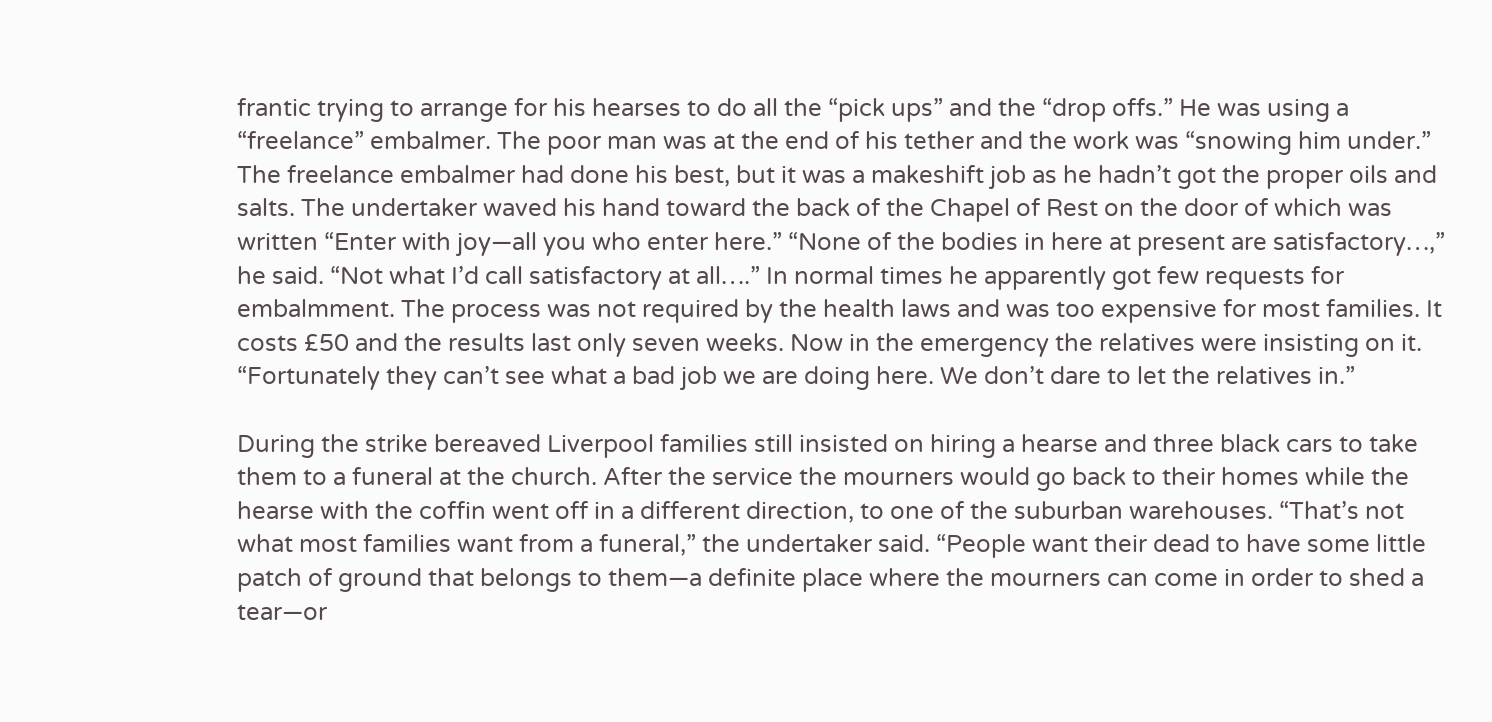frantic trying to arrange for his hearses to do all the “pick ups” and the “drop offs.” He was using a “freelance” embalmer. The poor man was at the end of his tether and the work was “snowing him under.” The freelance embalmer had done his best, but it was a makeshift job as he hadn’t got the proper oils and salts. The undertaker waved his hand toward the back of the Chapel of Rest on the door of which was written “Enter with joy—all you who enter here.” “None of the bodies in here at present are satisfactory…,” he said. “Not what I’d call satisfactory at all….” In normal times he apparently got few requests for embalmment. The process was not required by the health laws and was too expensive for most families. It costs £50 and the results last only seven weeks. Now in the emergency the relatives were insisting on it. “Fortunately they can’t see what a bad job we are doing here. We don’t dare to let the relatives in.”

During the strike bereaved Liverpool families still insisted on hiring a hearse and three black cars to take them to a funeral at the church. After the service the mourners would go back to their homes while the hearse with the coffin went off in a different direction, to one of the suburban warehouses. “That’s not what most families want from a funeral,” the undertaker said. “People want their dead to have some little patch of ground that belongs to them—a definite place where the mourners can come in order to shed a tear—or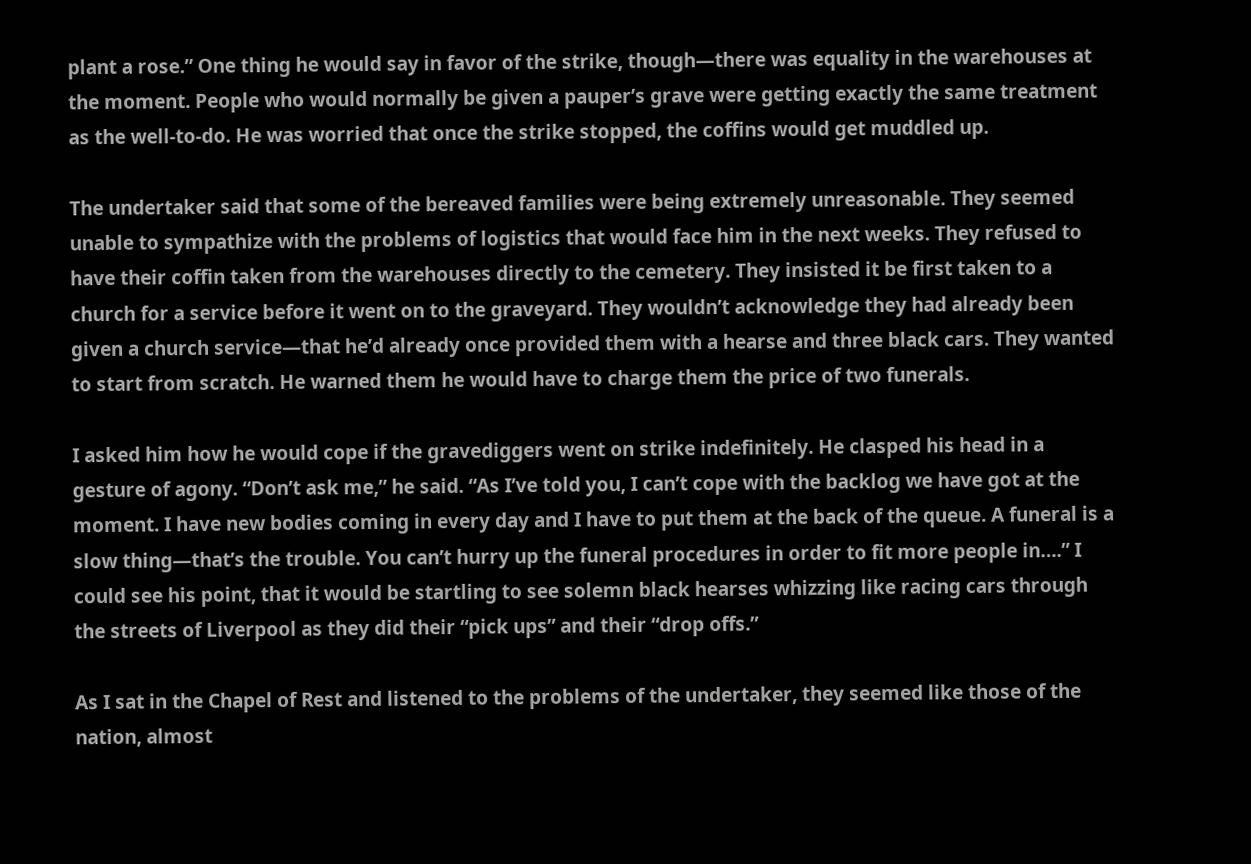plant a rose.” One thing he would say in favor of the strike, though—there was equality in the warehouses at the moment. People who would normally be given a pauper’s grave were getting exactly the same treatment as the well-to-do. He was worried that once the strike stopped, the coffins would get muddled up.

The undertaker said that some of the bereaved families were being extremely unreasonable. They seemed unable to sympathize with the problems of logistics that would face him in the next weeks. They refused to have their coffin taken from the warehouses directly to the cemetery. They insisted it be first taken to a church for a service before it went on to the graveyard. They wouldn’t acknowledge they had already been given a church service—that he’d already once provided them with a hearse and three black cars. They wanted to start from scratch. He warned them he would have to charge them the price of two funerals.

I asked him how he would cope if the gravediggers went on strike indefinitely. He clasped his head in a gesture of agony. “Don’t ask me,” he said. “As I’ve told you, I can’t cope with the backlog we have got at the moment. I have new bodies coming in every day and I have to put them at the back of the queue. A funeral is a slow thing—that’s the trouble. You can’t hurry up the funeral procedures in order to fit more people in….” I could see his point, that it would be startling to see solemn black hearses whizzing like racing cars through the streets of Liverpool as they did their “pick ups” and their “drop offs.”

As I sat in the Chapel of Rest and listened to the problems of the undertaker, they seemed like those of the nation, almost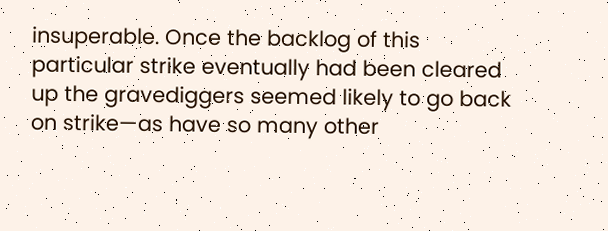insuperable. Once the backlog of this particular strike eventually had been cleared up the gravediggers seemed likely to go back on strike—as have so many other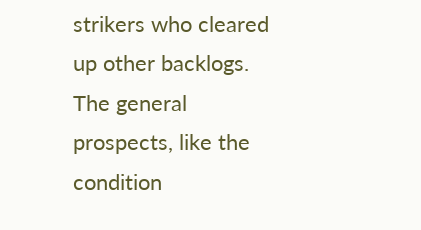strikers who cleared up other backlogs. The general prospects, like the condition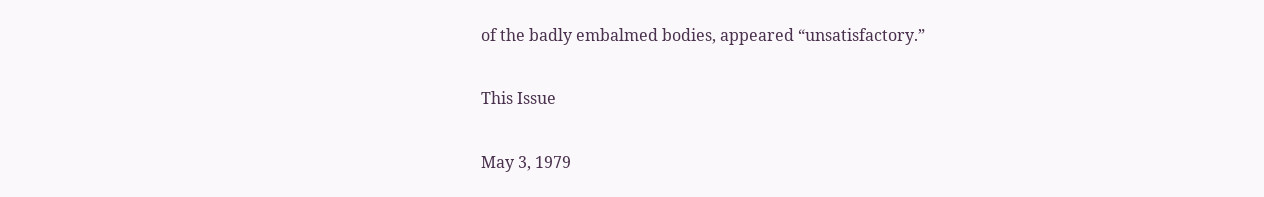of the badly embalmed bodies, appeared “unsatisfactory.”

This Issue

May 3, 1979